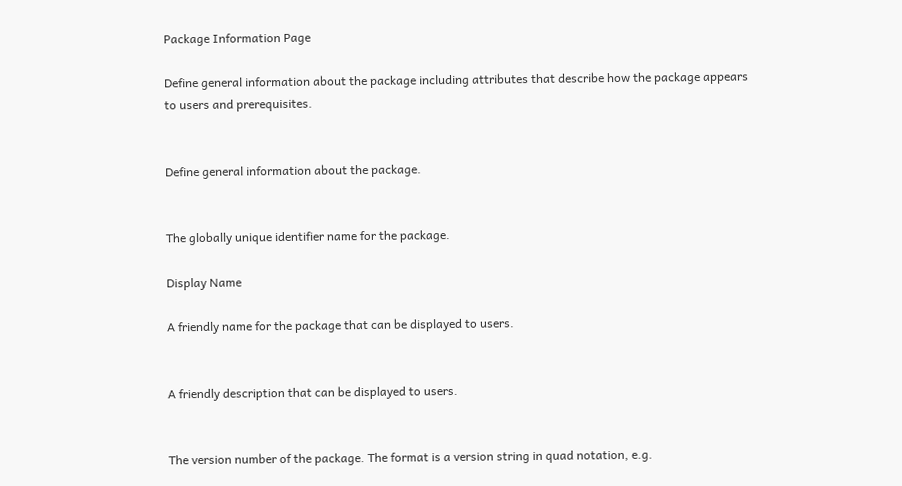Package Information Page

Define general information about the package including attributes that describe how the package appears to users and prerequisites.


Define general information about the package.


The globally unique identifier name for the package.

Display Name

A friendly name for the package that can be displayed to users.


A friendly description that can be displayed to users.


The version number of the package. The format is a version string in quad notation, e.g.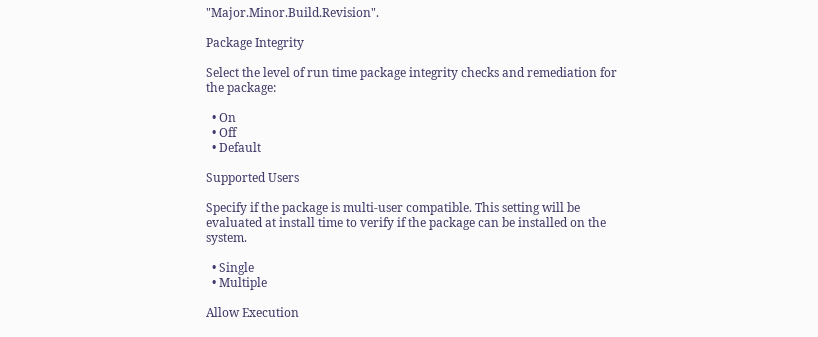"Major.Minor.Build.Revision".

Package Integrity

Select the level of run time package integrity checks and remediation for the package:

  • On
  • Off
  • Default

Supported Users

Specify if the package is multi-user compatible. This setting will be evaluated at install time to verify if the package can be installed on the system.

  • Single
  • Multiple

Allow Execution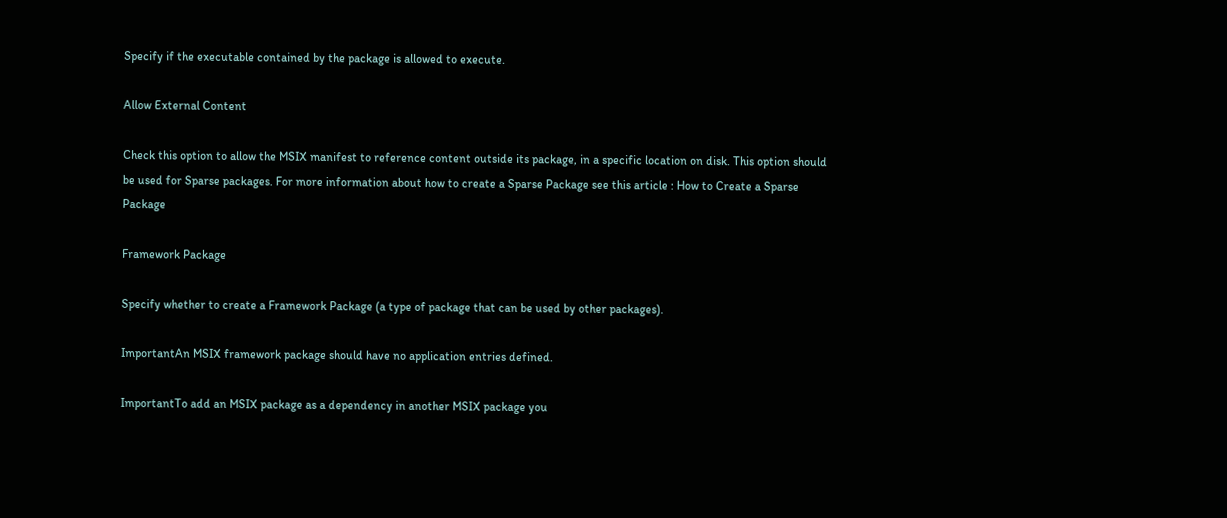Specify if the executable contained by the package is allowed to execute.

Allow External Content

Check this option to allow the MSIX manifest to reference content outside its package, in a specific location on disk. This option should be used for Sparse packages. For more information about how to create a Sparse Package see this article : How to Create a Sparse Package

Framework Package

Specify whether to create a Framework Package (a type of package that can be used by other packages).

ImportantAn MSIX framework package should have no application entries defined.

ImportantTo add an MSIX package as a dependency in another MSIX package you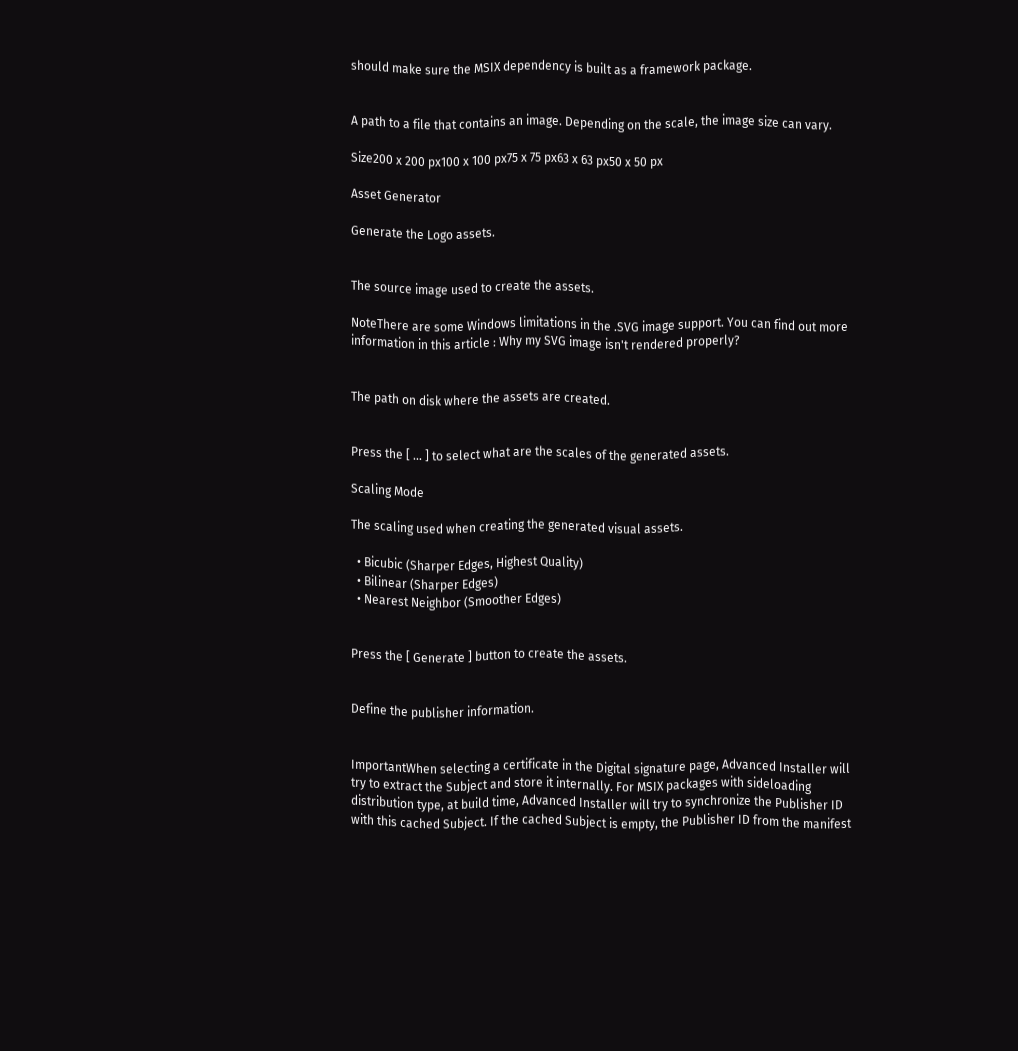should make sure the MSIX dependency is built as a framework package.


A path to a file that contains an image. Depending on the scale, the image size can vary.

Size200 x 200 px100 x 100 px75 x 75 px63 x 63 px50 x 50 px

Asset Generator

Generate the Logo assets.


The source image used to create the assets.

NoteThere are some Windows limitations in the .SVG image support. You can find out more information in this article : Why my SVG image isn't rendered properly?


The path on disk where the assets are created.


Press the [ ... ] to select what are the scales of the generated assets.

Scaling Mode

The scaling used when creating the generated visual assets.

  • Bicubic (Sharper Edges, Highest Quality)
  • Bilinear (Sharper Edges)
  • Nearest Neighbor (Smoother Edges)


Press the [ Generate ] button to create the assets.


Define the publisher information.


ImportantWhen selecting a certificate in the Digital signature page, Advanced Installer will try to extract the Subject and store it internally. For MSIX packages with sideloading distribution type, at build time, Advanced Installer will try to synchronize the Publisher ID with this cached Subject. If the cached Subject is empty, the Publisher ID from the manifest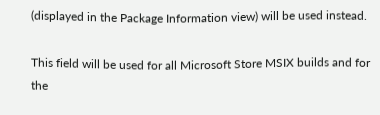(displayed in the Package Information view) will be used instead.

This field will be used for all Microsoft Store MSIX builds and for the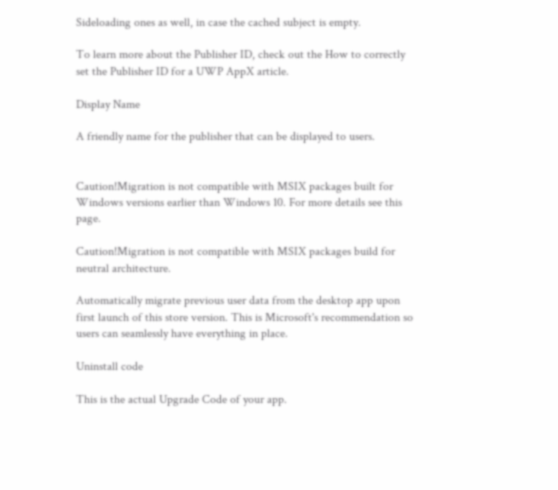Sideloading ones as well, in case the cached subject is empty.

To learn more about the Publisher ID, check out the How to correctly set the Publisher ID for a UWP AppX article.

Display Name

A friendly name for the publisher that can be displayed to users.


Caution!Migration is not compatible with MSIX packages built for Windows versions earlier than Windows 10. For more details see this page.

Caution!Migration is not compatible with MSIX packages build for neutral architecture.

Automatically migrate previous user data from the desktop app upon first launch of this store version. This is Microsoft's recommendation so users can seamlessly have everything in place.

Uninstall code

This is the actual Upgrade Code of your app.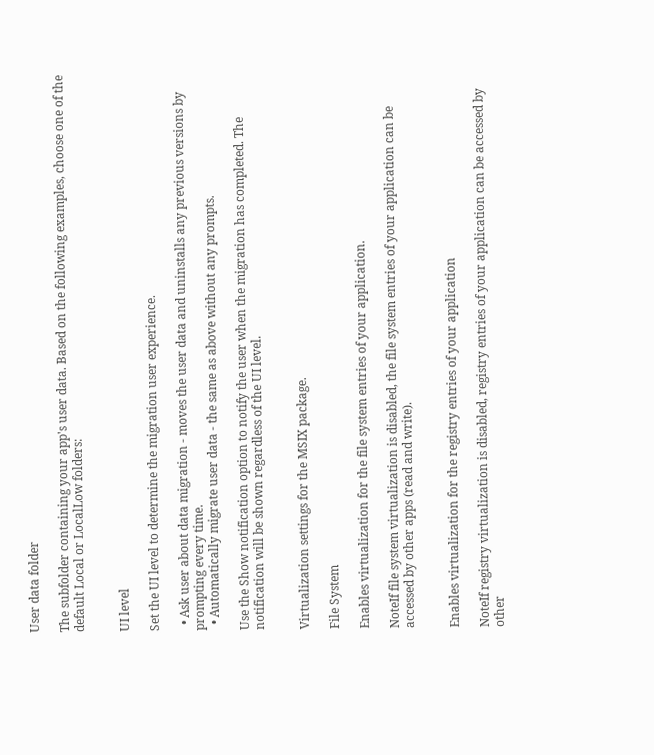User data folder

The subfolder containing your app's user data. Based on the following examples, choose one of the default Local or LocalLow folders:


UI level

Set the UI level to determine the migration user experience.

  • Ask user about data migration - moves the user data and uninstalls any previous versions by prompting every time.
  • Automatically migrate user data - the same as above without any prompts.

Use the Show notification option to notify the user when the migration has completed. The notification will be shown regardless of the UI level.


Virtualization settings for the MSIX package.

File System

Enables virtualization for the file system entries of your application.

NoteIf file system virtualization is disabled, the file system entries of your application can be accessed by other apps (read and write).


Enables virtualization for the registry entries of your application

NoteIf registry virtualization is disabled, registry entries of your application can be accessed by other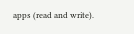apps (read and write).